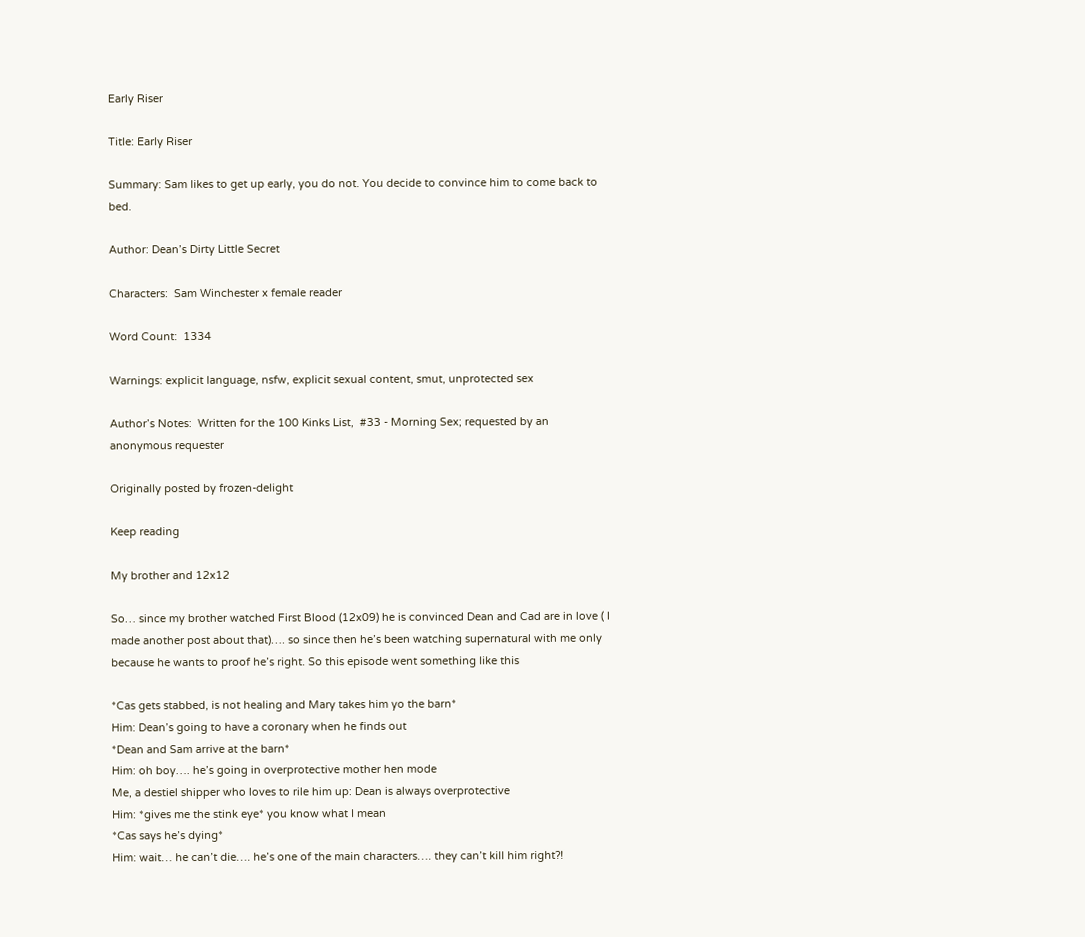Early Riser

Title: Early Riser

Summary: Sam likes to get up early, you do not. You decide to convince him to come back to bed.

Author: Dean’s Dirty Little Secret

Characters:  Sam Winchester x female reader

Word Count:  1334

Warnings: explicit language, nsfw, explicit sexual content, smut, unprotected sex

Author’s Notes:  Written for the 100 Kinks List,  #33 - Morning Sex; requested by an anonymous requester

Originally posted by frozen-delight

Keep reading

My brother and 12x12

So… since my brother watched First Blood (12x09) he is convinced Dean and Cad are in love ( I made another post about that)…. so since then he’s been watching supernatural with me only because he wants to proof he’s right. So this episode went something like this

*Cas gets stabbed, is not healing and Mary takes him yo the barn*
Him: Dean’s going to have a coronary when he finds out
*Dean and Sam arrive at the barn*
Him: oh boy…. he’s going in overprotective mother hen mode
Me, a destiel shipper who loves to rile him up: Dean is always overprotective
Him: *gives me the stink eye* you know what I mean
*Cas says he’s dying*
Him: wait… he can’t die…. he’s one of the main characters…. they can’t kill him right?!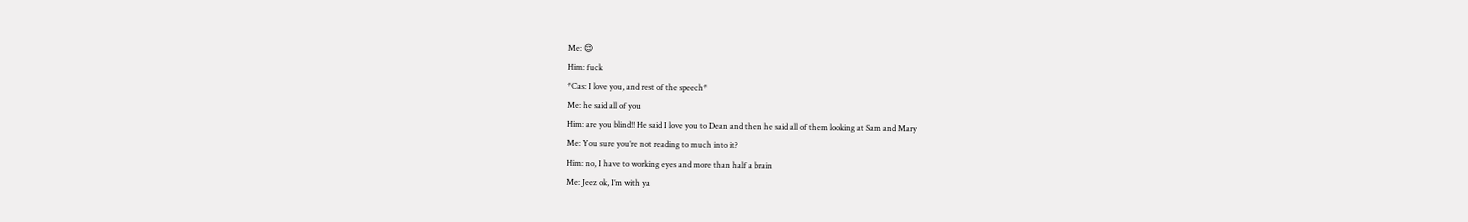Me: 😌
Him: fuck
*Cas: I love you, and rest of the speech*
Me: he said all of you
Him: are you blind!! He said I love you to Dean and then he said all of them looking at Sam and Mary
Me: You sure you’re not reading to much into it?
Him: no, I have to working eyes and more than half a brain
Me: Jeez ok, I’m with ya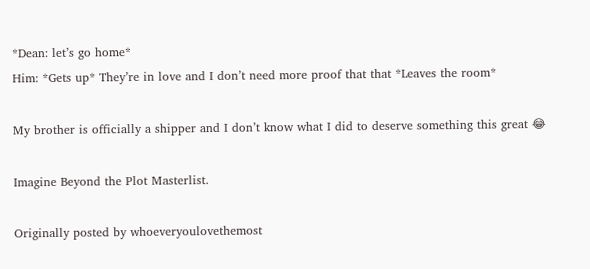*Dean: let’s go home*
Him: *Gets up* They’re in love and I don’t need more proof that that *Leaves the room*

My brother is officially a shipper and I don’t know what I did to deserve something this great 😂

Imagine Beyond the Plot Masterlist.

Originally posted by whoeveryoulovethemost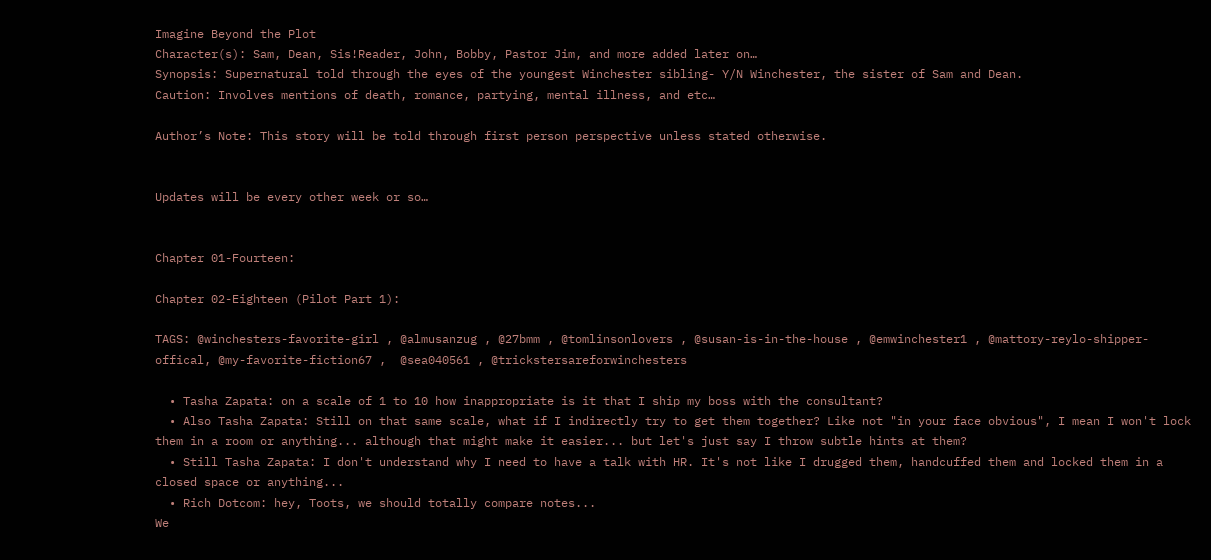Imagine Beyond the Plot
Character(s): Sam, Dean, Sis!Reader, John, Bobby, Pastor Jim, and more added later on…
Synopsis: Supernatural told through the eyes of the youngest Winchester sibling- Y/N Winchester, the sister of Sam and Dean.
Caution: Involves mentions of death, romance, partying, mental illness, and etc…

Author’s Note: This story will be told through first person perspective unless stated otherwise.


Updates will be every other week or so…


Chapter 01-Fourteen:

Chapter 02-Eighteen (Pilot Part 1):

TAGS: @winchesters-favorite-girl , @almusanzug , @27bmm , @tomlinsonlovers , @susan-is-in-the-house , @emwinchester1 , @mattory-reylo-shipper-offical, @my-favorite-fiction67 ,  @sea040561 , @trickstersareforwinchesters

  • Tasha Zapata: on a scale of 1 to 10 how inappropriate is it that I ship my boss with the consultant?
  • Also Tasha Zapata: Still on that same scale, what if I indirectly try to get them together? Like not "in your face obvious", I mean I won't lock them in a room or anything... although that might make it easier... but let's just say I throw subtle hints at them?
  • Still Tasha Zapata: I don't understand why I need to have a talk with HR. It's not like I drugged them, handcuffed them and locked them in a closed space or anything...
  • Rich Dotcom: hey, Toots, we should totally compare notes...
We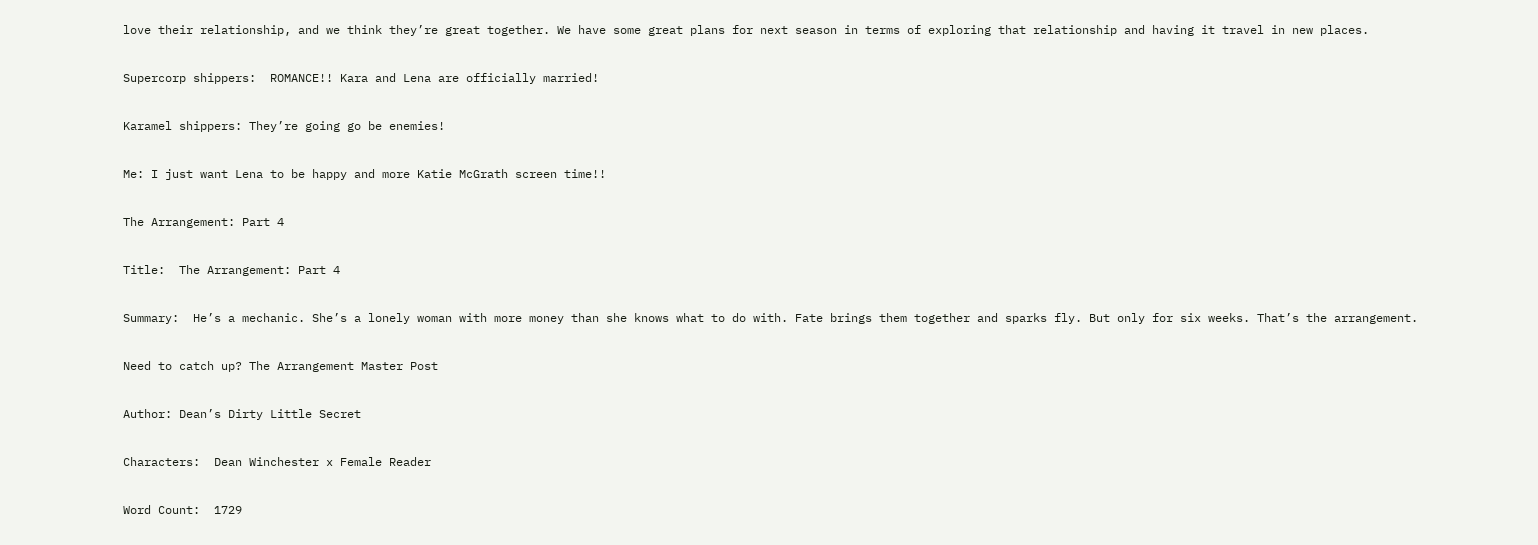love their relationship, and we think they’re great together. We have some great plans for next season in terms of exploring that relationship and having it travel in new places.

Supercorp shippers:  ROMANCE!! Kara and Lena are officially married!

Karamel shippers: They’re going go be enemies!

Me: I just want Lena to be happy and more Katie McGrath screen time!!

The Arrangement: Part 4

Title:  The Arrangement: Part 4

Summary:  He’s a mechanic. She’s a lonely woman with more money than she knows what to do with. Fate brings them together and sparks fly. But only for six weeks. That’s the arrangement.

Need to catch up? The Arrangement Master Post

Author: Dean’s Dirty Little Secret

Characters:  Dean Winchester x Female Reader

Word Count:  1729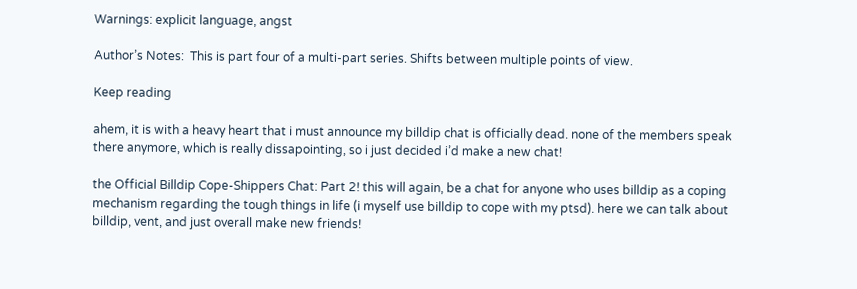Warnings: explicit language, angst

Author’s Notes:  This is part four of a multi-part series. Shifts between multiple points of view.

Keep reading

ahem, it is with a heavy heart that i must announce my billdip chat is officially dead. none of the members speak there anymore, which is really dissapointing, so i just decided i’d make a new chat!

the Official Billdip Cope-Shippers Chat: Part 2! this will again, be a chat for anyone who uses billdip as a coping mechanism regarding the tough things in life (i myself use billdip to cope with my ptsd). here we can talk about billdip, vent, and just overall make new friends!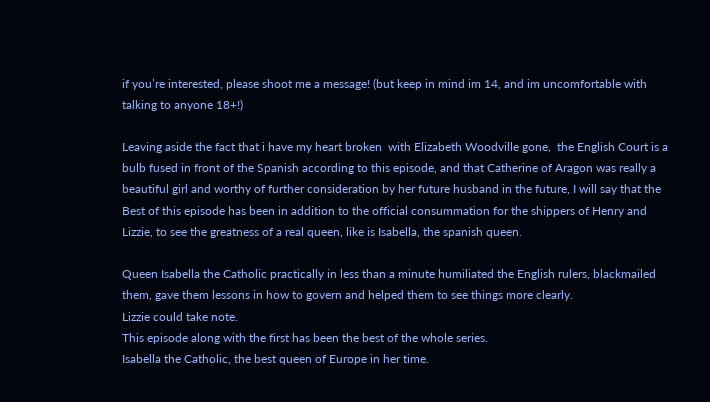if you’re interested, please shoot me a message! (but keep in mind im 14, and im uncomfortable with talking to anyone 18+!)

Leaving aside the fact that i have my heart broken  with Elizabeth Woodville gone,  the English Court is a bulb fused in front of the Spanish according to this episode, and that Catherine of Aragon was really a beautiful girl and worthy of further consideration by her future husband in the future, I will say that the Best of this episode has been in addition to the official consummation for the shippers of Henry and Lizzie, to see the greatness of a real queen, like is Isabella, the spanish queen.

Queen Isabella the Catholic practically in less than a minute humiliated the English rulers, blackmailed them, gave them lessons in how to govern and helped them to see things more clearly.
Lizzie could take note.
This episode along with the first has been the best of the whole series.
Isabella the Catholic, the best queen of Europe in her time.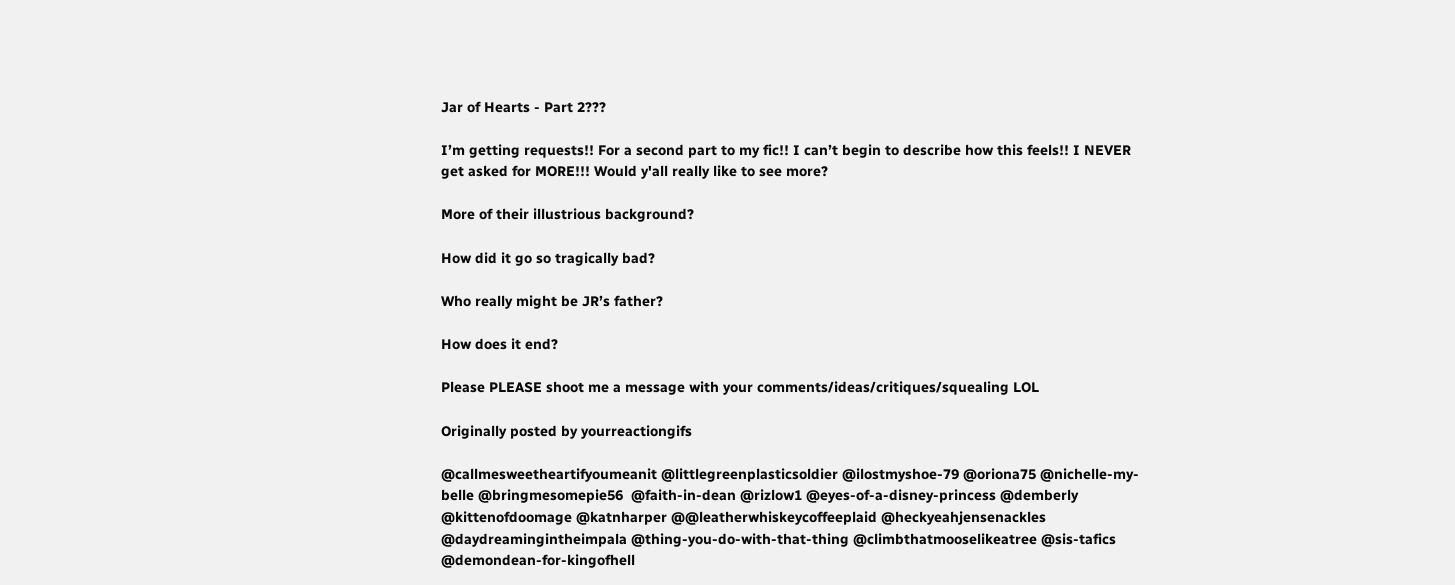Jar of Hearts - Part 2???

I’m getting requests!! For a second part to my fic!! I can’t begin to describe how this feels!! I NEVER get asked for MORE!!! Would y'all really like to see more?

More of their illustrious background?

How did it go so tragically bad?

Who really might be JR’s father?

How does it end?

Please PLEASE shoot me a message with your comments/ideas/critiques/squealing LOL

Originally posted by yourreactiongifs

@callmesweetheartifyoumeanit @littlegreenplasticsoldier @ilostmyshoe-79 @oriona75 @nichelle-my-belle @bringmesomepie56  @faith-in-dean @rizlow1 @eyes-of-a-disney-princess @demberly  @kittenofdoomage @katnharper @@leatherwhiskeycoffeeplaid @heckyeahjensenackles @daydreamingintheimpala @thing-you-do-with-that-thing @climbthatmooselikeatree @sis-tafics @demondean-for-kingofhell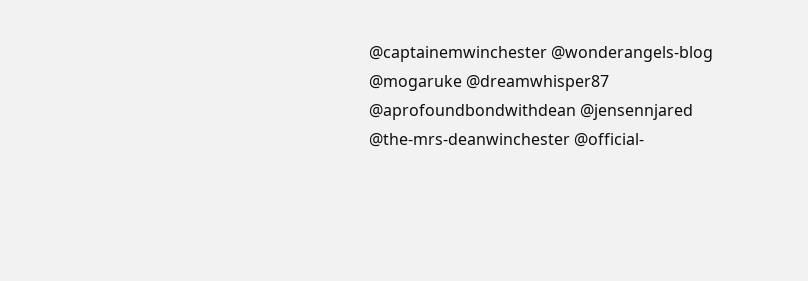@captainemwinchester @wonderangels-blog @mogaruke @dreamwhisper87 @aprofoundbondwithdean @jensennjared @the-mrs-deanwinchester @official-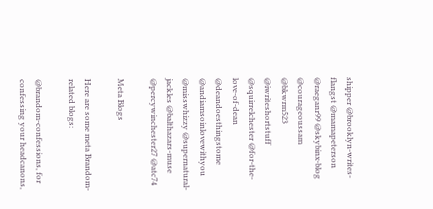shipper @brooklyn-writes-flangst @mamapeterson @raeganr99 @skybinx-blog @courageoussam @bkwrm523 @iwriteshortstuff @squirrelchester @for-the-love-of-dean @deandoesthingstome @andiamsoinlovewithyou @misswhizzy @supernatural-jackles @balthazars-muse @percywinchester27 @atc74

Meta Blogs

Here are some meta Brandom-related blogs:

@brandom-confessions, for confessing your headcanons,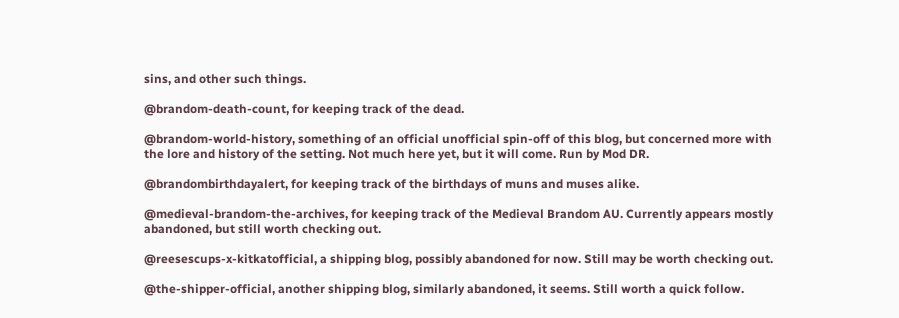sins, and other such things.

@brandom-death-count, for keeping track of the dead.

@brandom-world-history, something of an official unofficial spin-off of this blog, but concerned more with the lore and history of the setting. Not much here yet, but it will come. Run by Mod DR.

@brandombirthdayalert, for keeping track of the birthdays of muns and muses alike.

@medieval-brandom-the-archives, for keeping track of the Medieval Brandom AU. Currently appears mostly abandoned, but still worth checking out.

@reesescups-x-kitkatofficial, a shipping blog, possibly abandoned for now. Still may be worth checking out.

@the-shipper-official, another shipping blog, similarly abandoned, it seems. Still worth a quick follow.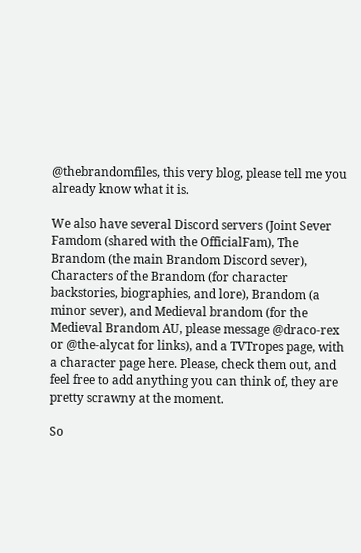@thebrandomfiles, this very blog, please tell me you already know what it is.

We also have several Discord servers (Joint Sever Famdom (shared with the OfficialFam), The Brandom (the main Brandom Discord sever), Characters of the Brandom (for character backstories, biographies, and lore), Brandom (a minor sever), and Medieval brandom (for the Medieval Brandom AU, please message @draco-rex or @the-alycat for links), and a TVTropes page, with a character page here. Please, check them out, and feel free to add anything you can think of, they are pretty scrawny at the moment.

So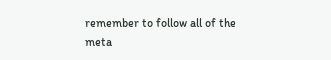remember to follow all of the meta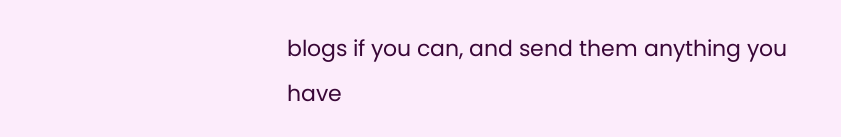blogs if you can, and send them anything you have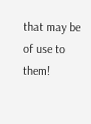that may be of use to them!